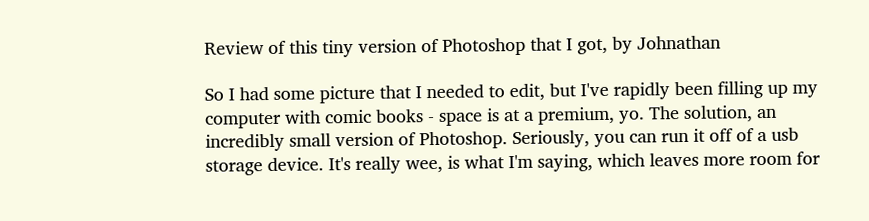Review of this tiny version of Photoshop that I got, by Johnathan

So I had some picture that I needed to edit, but I've rapidly been filling up my computer with comic books - space is at a premium, yo. The solution, an incredibly small version of Photoshop. Seriously, you can run it off of a usb storage device. It's really wee, is what I'm saying, which leaves more room for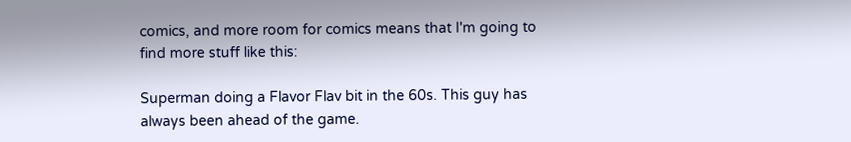comics, and more room for comics means that I'm going to find more stuff like this:

Superman doing a Flavor Flav bit in the 60s. This guy has always been ahead of the game.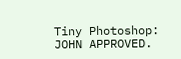Tiny Photoshop: JOHN APPROVED.